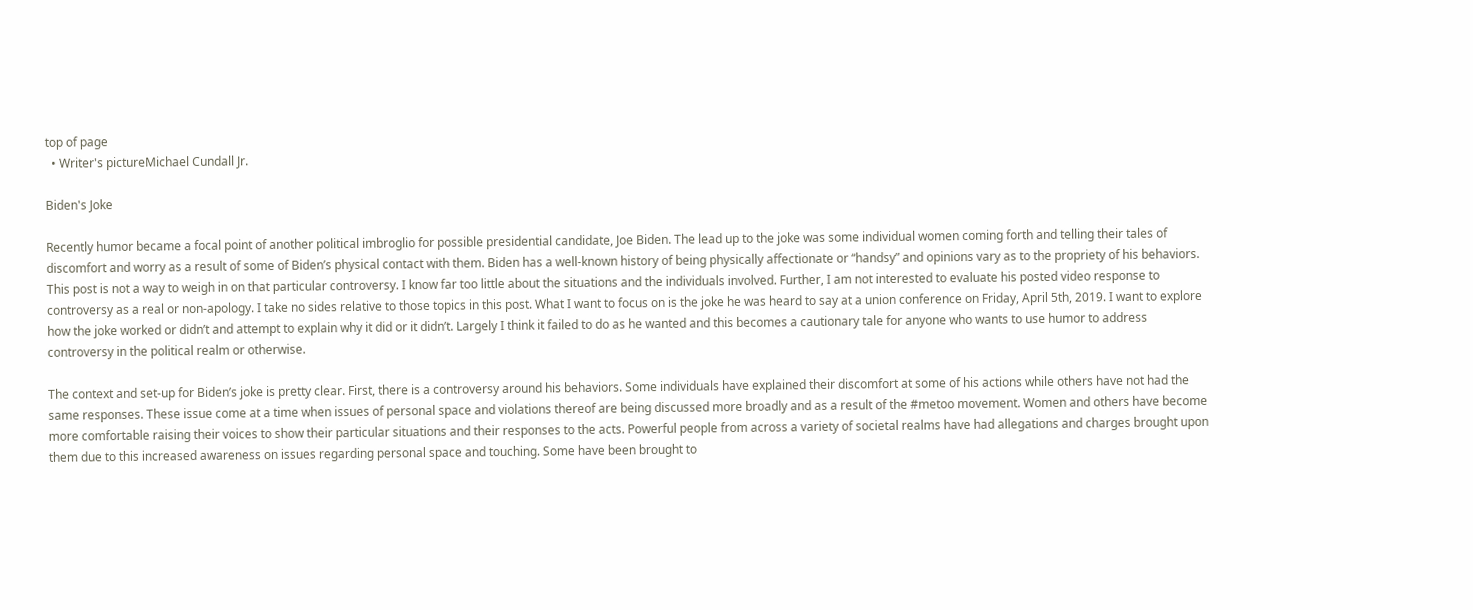top of page
  • Writer's pictureMichael Cundall Jr.

Biden's Joke

Recently humor became a focal point of another political imbroglio for possible presidential candidate, Joe Biden. The lead up to the joke was some individual women coming forth and telling their tales of discomfort and worry as a result of some of Biden’s physical contact with them. Biden has a well-known history of being physically affectionate or “handsy” and opinions vary as to the propriety of his behaviors. This post is not a way to weigh in on that particular controversy. I know far too little about the situations and the individuals involved. Further, I am not interested to evaluate his posted video response to controversy as a real or non-apology. I take no sides relative to those topics in this post. What I want to focus on is the joke he was heard to say at a union conference on Friday, April 5th, 2019. I want to explore how the joke worked or didn’t and attempt to explain why it did or it didn’t. Largely I think it failed to do as he wanted and this becomes a cautionary tale for anyone who wants to use humor to address controversy in the political realm or otherwise.

The context and set-up for Biden’s joke is pretty clear. First, there is a controversy around his behaviors. Some individuals have explained their discomfort at some of his actions while others have not had the same responses. These issue come at a time when issues of personal space and violations thereof are being discussed more broadly and as a result of the #metoo movement. Women and others have become more comfortable raising their voices to show their particular situations and their responses to the acts. Powerful people from across a variety of societal realms have had allegations and charges brought upon them due to this increased awareness on issues regarding personal space and touching. Some have been brought to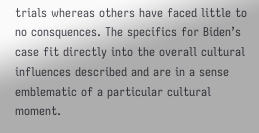trials whereas others have faced little to no consquences. The specifics for Biden’s case fit directly into the overall cultural influences described and are in a sense emblematic of a particular cultural moment.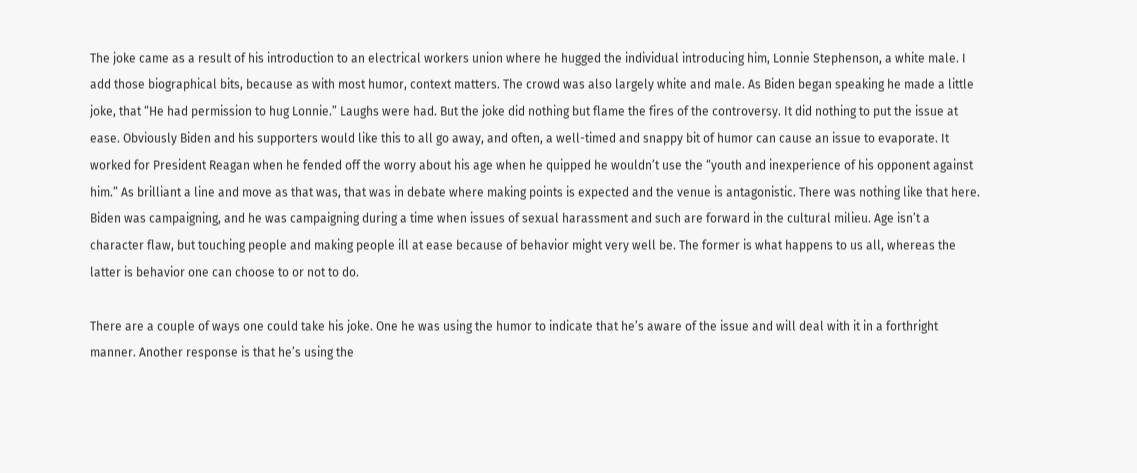The joke came as a result of his introduction to an electrical workers union where he hugged the individual introducing him, Lonnie Stephenson, a white male. I add those biographical bits, because as with most humor, context matters. The crowd was also largely white and male. As Biden began speaking he made a little joke, that “He had permission to hug Lonnie.” Laughs were had. But the joke did nothing but flame the fires of the controversy. It did nothing to put the issue at ease. Obviously Biden and his supporters would like this to all go away, and often, a well-timed and snappy bit of humor can cause an issue to evaporate. It worked for President Reagan when he fended off the worry about his age when he quipped he wouldn’t use the “youth and inexperience of his opponent against him.” As brilliant a line and move as that was, that was in debate where making points is expected and the venue is antagonistic. There was nothing like that here. Biden was campaigning, and he was campaigning during a time when issues of sexual harassment and such are forward in the cultural milieu. Age isn’t a character flaw, but touching people and making people ill at ease because of behavior might very well be. The former is what happens to us all, whereas the latter is behavior one can choose to or not to do.

There are a couple of ways one could take his joke. One he was using the humor to indicate that he’s aware of the issue and will deal with it in a forthright manner. Another response is that he’s using the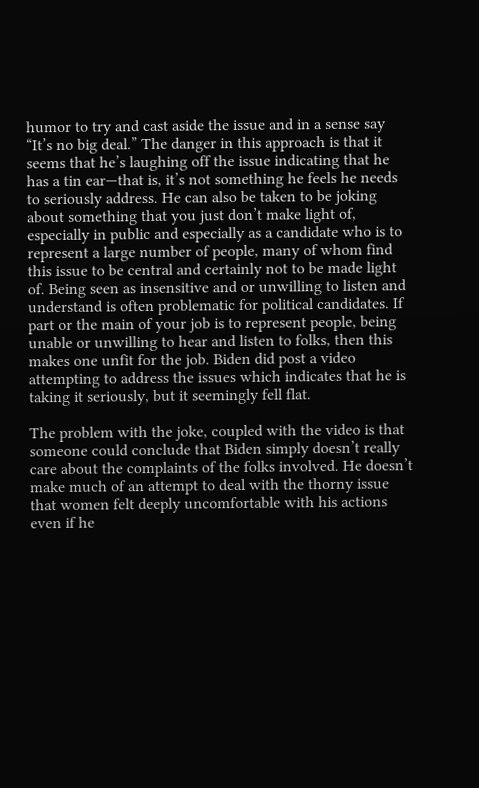humor to try and cast aside the issue and in a sense say “It’s no big deal.” The danger in this approach is that it seems that he’s laughing off the issue indicating that he has a tin ear—that is, it’s not something he feels he needs to seriously address. He can also be taken to be joking about something that you just don’t make light of, especially in public and especially as a candidate who is to represent a large number of people, many of whom find this issue to be central and certainly not to be made light of. Being seen as insensitive and or unwilling to listen and understand is often problematic for political candidates. If part or the main of your job is to represent people, being unable or unwilling to hear and listen to folks, then this makes one unfit for the job. Biden did post a video attempting to address the issues which indicates that he is taking it seriously, but it seemingly fell flat.

The problem with the joke, coupled with the video is that someone could conclude that Biden simply doesn’t really care about the complaints of the folks involved. He doesn’t make much of an attempt to deal with the thorny issue that women felt deeply uncomfortable with his actions even if he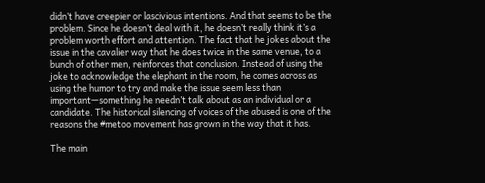didn’t have creepier or lascivious intentions. And that seems to be the problem. Since he doesn’t deal with it, he doesn’t really think it’s a problem worth effort and attention. The fact that he jokes about the issue in the cavalier way that he does twice in the same venue, to a bunch of other men, reinforces that conclusion. Instead of using the joke to acknowledge the elephant in the room, he comes across as using the humor to try and make the issue seem less than important—something he needn’t talk about as an individual or a candidate. The historical silencing of voices of the abused is one of the reasons the #metoo movement has grown in the way that it has.

The main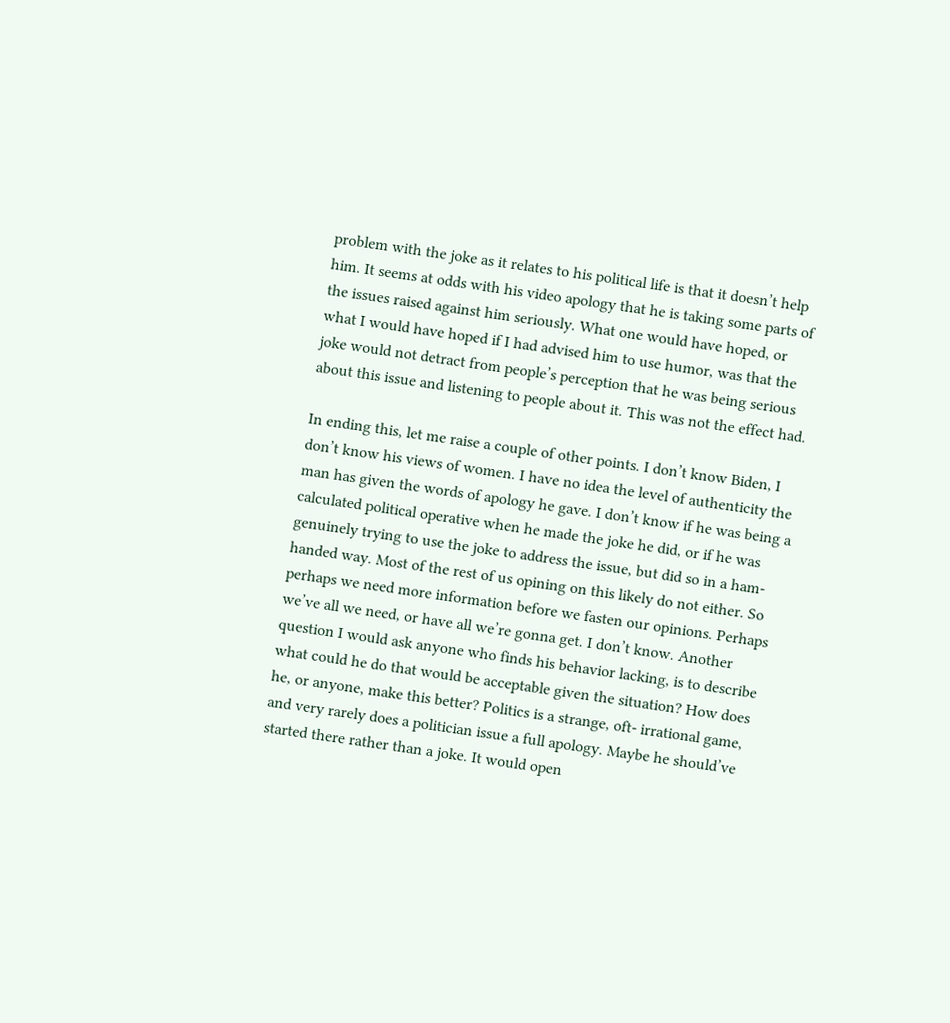problem with the joke as it relates to his political life is that it doesn’t help him. It seems at odds with his video apology that he is taking some parts of the issues raised against him seriously. What one would have hoped, or what I would have hoped if I had advised him to use humor, was that the joke would not detract from people’s perception that he was being serious about this issue and listening to people about it. This was not the effect had.

In ending this, let me raise a couple of other points. I don’t know Biden, I don’t know his views of women. I have no idea the level of authenticity the man has given the words of apology he gave. I don’t know if he was being a calculated political operative when he made the joke he did, or if he was genuinely trying to use the joke to address the issue, but did so in a ham-handed way. Most of the rest of us opining on this likely do not either. So perhaps we need more information before we fasten our opinions. Perhaps we’ve all we need, or have all we’re gonna get. I don’t know. Another question I would ask anyone who finds his behavior lacking, is to describe what could he do that would be acceptable given the situation? How does he, or anyone, make this better? Politics is a strange, oft- irrational game, and very rarely does a politician issue a full apology. Maybe he should’ve started there rather than a joke. It would open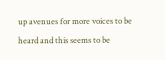up avenues for more voices to be heard and this seems to be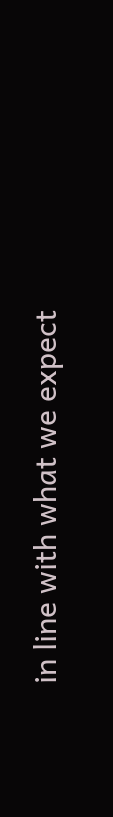in line with what we expect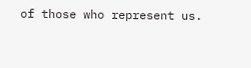of those who represent us.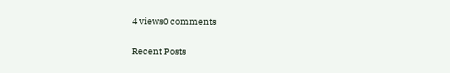4 views0 comments

Recent Posts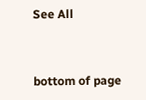See All


bottom of page